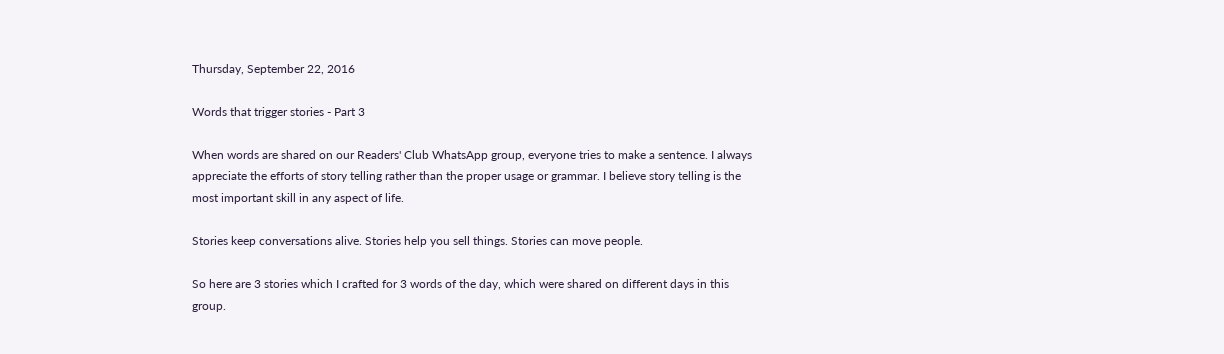Thursday, September 22, 2016

Words that trigger stories - Part 3

When words are shared on our Readers' Club WhatsApp group, everyone tries to make a sentence. I always appreciate the efforts of story telling rather than the proper usage or grammar. I believe story telling is the most important skill in any aspect of life.

Stories keep conversations alive. Stories help you sell things. Stories can move people.

So here are 3 stories which I crafted for 3 words of the day, which were shared on different days in this group.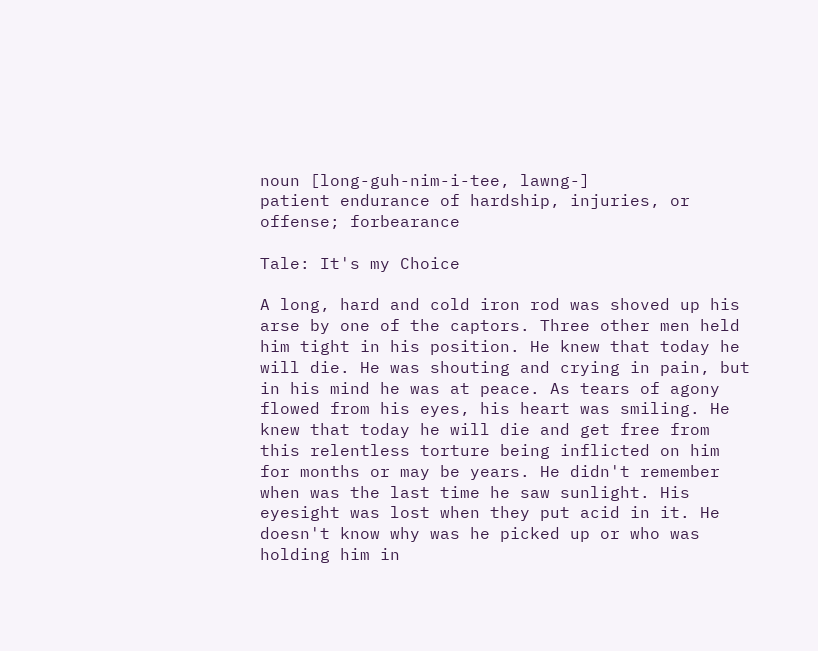noun [long-guh-nim-i-tee, lawng-]
patient endurance of hardship, injuries, or offense; forbearance

Tale: It's my Choice

A long, hard and cold iron rod was shoved up his arse by one of the captors. Three other men held him tight in his position. He knew that today he will die. He was shouting and crying in pain, but in his mind he was at peace. As tears of agony flowed from his eyes, his heart was smiling. He knew that today he will die and get free from this relentless torture being inflicted on him for months or may be years. He didn't remember when was the last time he saw sunlight. His eyesight was lost when they put acid in it. He doesn't know why was he picked up or who was holding him in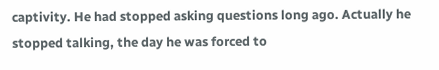captivity. He had stopped asking questions long ago. Actually he stopped talking, the day he was forced to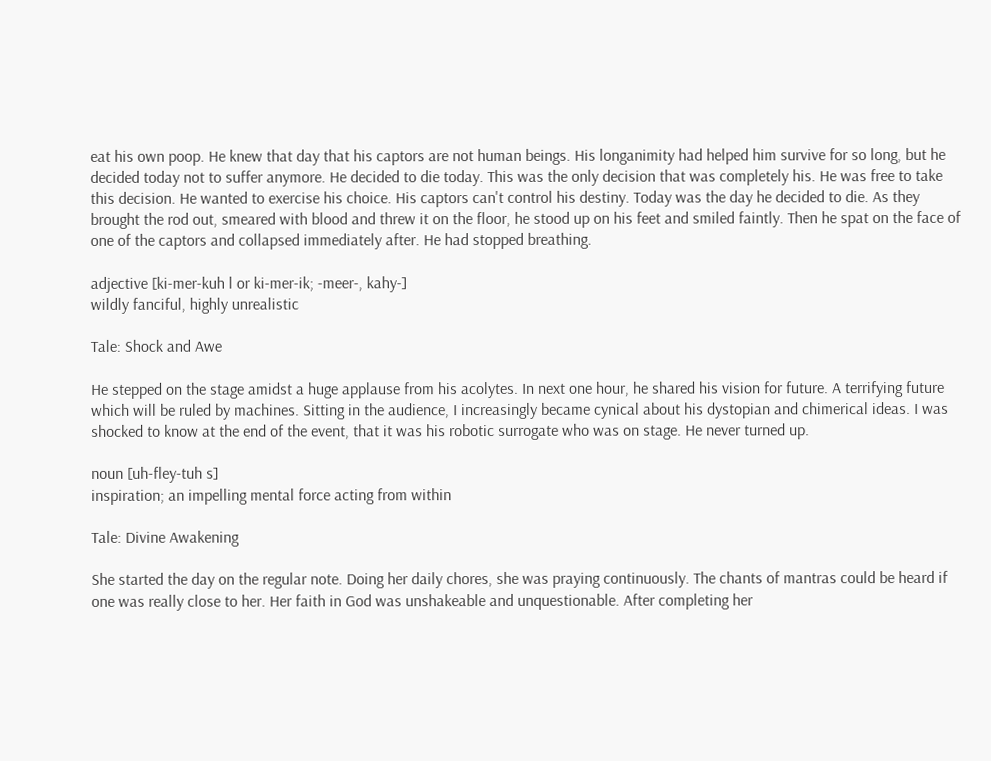eat his own poop. He knew that day that his captors are not human beings. His longanimity had helped him survive for so long, but he decided today not to suffer anymore. He decided to die today. This was the only decision that was completely his. He was free to take this decision. He wanted to exercise his choice. His captors can't control his destiny. Today was the day he decided to die. As they brought the rod out, smeared with blood and threw it on the floor, he stood up on his feet and smiled faintly. Then he spat on the face of one of the captors and collapsed immediately after. He had stopped breathing.

adjective [ki-mer-kuh l or ki-mer-ik; -meer-, kahy-]
wildly fanciful, highly unrealistic

Tale: Shock and Awe

He stepped on the stage amidst a huge applause from his acolytes. In next one hour, he shared his vision for future. A terrifying future which will be ruled by machines. Sitting in the audience, I increasingly became cynical about his dystopian and chimerical ideas. I was shocked to know at the end of the event, that it was his robotic surrogate who was on stage. He never turned up.

noun [uh-fley-tuh s]
inspiration; an impelling mental force acting from within

Tale: Divine Awakening

She started the day on the regular note. Doing her daily chores, she was praying continuously. The chants of mantras could be heard if one was really close to her. Her faith in God was unshakeable and unquestionable. After completing her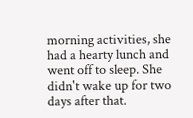morning activities, she had a hearty lunch and went off to sleep. She didn't wake up for two days after that.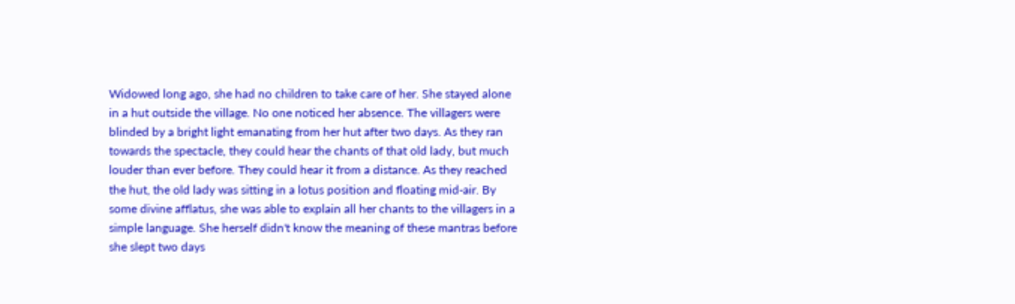Widowed long ago, she had no children to take care of her. She stayed alone in a hut outside the village. No one noticed her absence. The villagers were blinded by a bright light emanating from her hut after two days. As they ran towards the spectacle, they could hear the chants of that old lady, but much louder than ever before. They could hear it from a distance. As they reached the hut, the old lady was sitting in a lotus position and floating mid-air. By some divine afflatus, she was able to explain all her chants to the villagers in a simple language. She herself didn't know the meaning of these mantras before she slept two days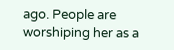ago. People are worshiping her as a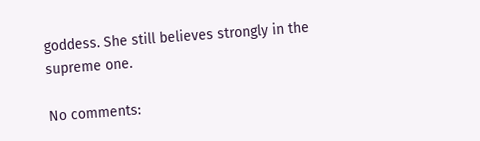goddess. She still believes strongly in the supreme one.

No comments: